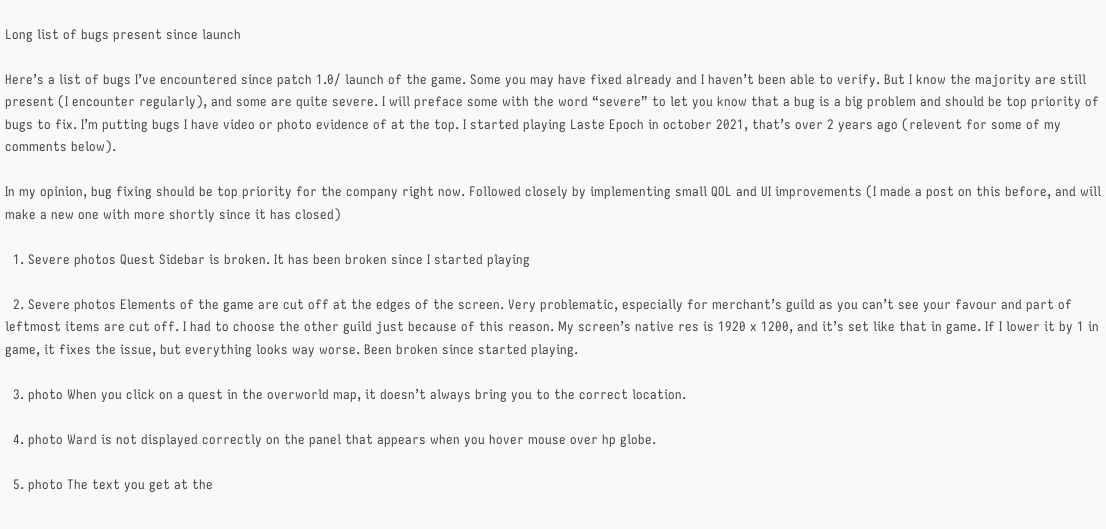Long list of bugs present since launch

Here’s a list of bugs I’ve encountered since patch 1.0/ launch of the game. Some you may have fixed already and I haven’t been able to verify. But I know the majority are still present (I encounter regularly), and some are quite severe. I will preface some with the word “severe” to let you know that a bug is a big problem and should be top priority of bugs to fix. I’m putting bugs I have video or photo evidence of at the top. I started playing Laste Epoch in october 2021, that’s over 2 years ago (relevent for some of my comments below).

In my opinion, bug fixing should be top priority for the company right now. Followed closely by implementing small QOL and UI improvements (I made a post on this before, and will make a new one with more shortly since it has closed)

  1. Severe photos Quest Sidebar is broken. It has been broken since I started playing

  2. Severe photos Elements of the game are cut off at the edges of the screen. Very problematic, especially for merchant’s guild as you can’t see your favour and part of leftmost items are cut off. I had to choose the other guild just because of this reason. My screen’s native res is 1920 x 1200, and it’s set like that in game. If I lower it by 1 in game, it fixes the issue, but everything looks way worse. Been broken since started playing.

  3. photo When you click on a quest in the overworld map, it doesn’t always bring you to the correct location.

  4. photo Ward is not displayed correctly on the panel that appears when you hover mouse over hp globe.

  5. photo The text you get at the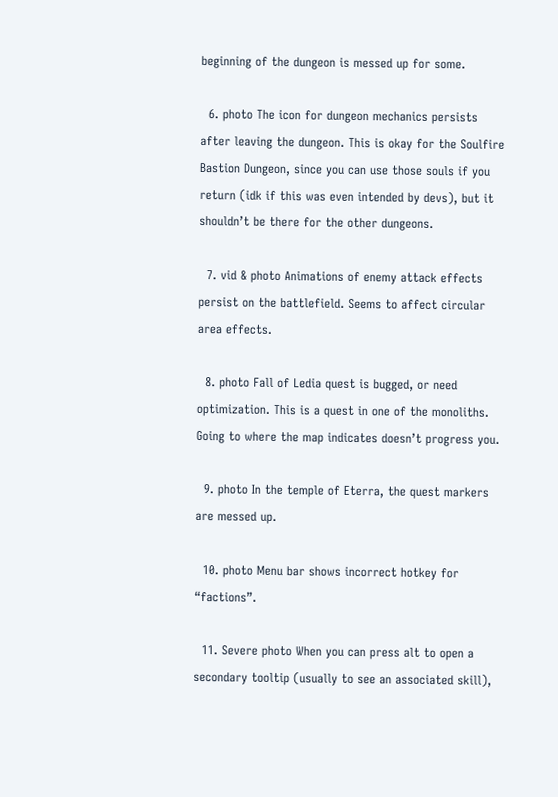beginning of the dungeon is messed up for some.

  6. photo The icon for dungeon mechanics persists after leaving the dungeon. This is okay for the Soulfire Bastion Dungeon, since you can use those souls if you return (idk if this was even intended by devs), but it shouldn’t be there for the other dungeons.

  7. vid & photo Animations of enemy attack effects persist on the battlefield. Seems to affect circular area effects.

  8. photo Fall of Ledia quest is bugged, or need optimization. This is a quest in one of the monoliths. Going to where the map indicates doesn’t progress you.

  9. photo In the temple of Eterra, the quest markers are messed up.

  10. photo Menu bar shows incorrect hotkey for “factions”.

  11. Severe photo When you can press alt to open a secondary tooltip (usually to see an associated skill),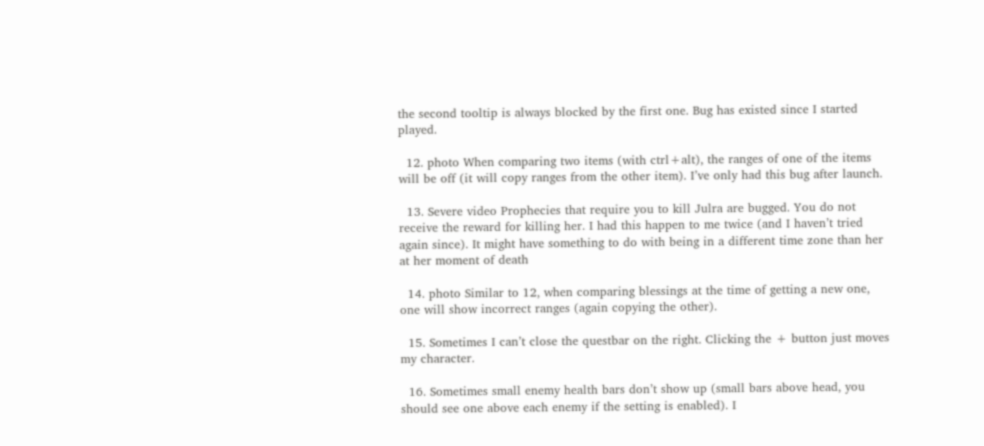the second tooltip is always blocked by the first one. Bug has existed since I started played.

  12. photo When comparing two items (with ctrl+alt), the ranges of one of the items will be off (it will copy ranges from the other item). I’ve only had this bug after launch.

  13. Severe video Prophecies that require you to kill Julra are bugged. You do not receive the reward for killing her. I had this happen to me twice (and I haven’t tried again since). It might have something to do with being in a different time zone than her at her moment of death

  14. photo Similar to 12, when comparing blessings at the time of getting a new one, one will show incorrect ranges (again copying the other).

  15. Sometimes I can’t close the questbar on the right. Clicking the + button just moves my character.

  16. Sometimes small enemy health bars don’t show up (small bars above head, you should see one above each enemy if the setting is enabled). I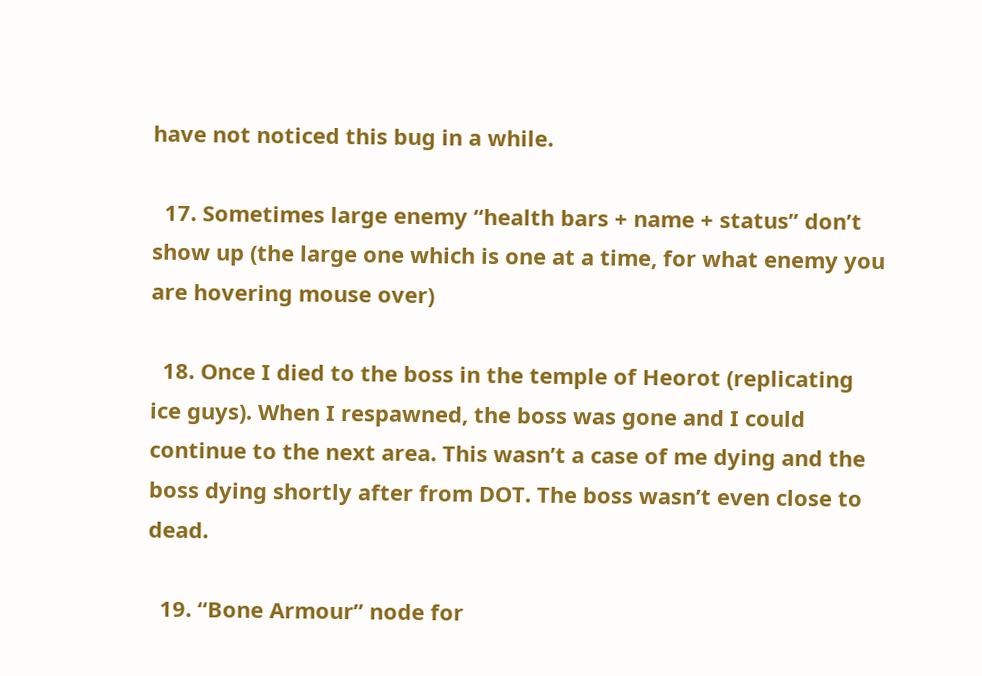have not noticed this bug in a while.

  17. Sometimes large enemy “health bars + name + status” don’t show up (the large one which is one at a time, for what enemy you are hovering mouse over)

  18. Once I died to the boss in the temple of Heorot (replicating ice guys). When I respawned, the boss was gone and I could continue to the next area. This wasn’t a case of me dying and the boss dying shortly after from DOT. The boss wasn’t even close to dead.

  19. “Bone Armour” node for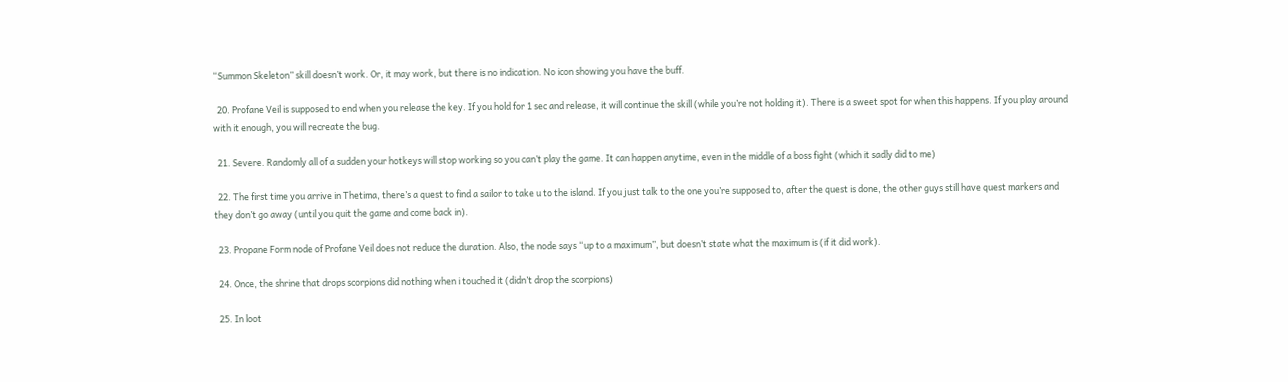“Summon Skeleton” skill doesn’t work. Or, it may work, but there is no indication. No icon showing you have the buff.

  20. Profane Veil is supposed to end when you release the key. If you hold for 1 sec and release, it will continue the skill (while you’re not holding it). There is a sweet spot for when this happens. If you play around with it enough, you will recreate the bug.

  21. Severe. Randomly all of a sudden your hotkeys will stop working so you can’t play the game. It can happen anytime, even in the middle of a boss fight (which it sadly did to me)

  22. The first time you arrive in Thetima, there’s a quest to find a sailor to take u to the island. If you just talk to the one you’re supposed to, after the quest is done, the other guys still have quest markers and they don’t go away (until you quit the game and come back in).

  23. Propane Form node of Profane Veil does not reduce the duration. Also, the node says “up to a maximum”, but doesn’t state what the maximum is (if it did work).

  24. Once, the shrine that drops scorpions did nothing when i touched it (didn’t drop the scorpions)

  25. In loot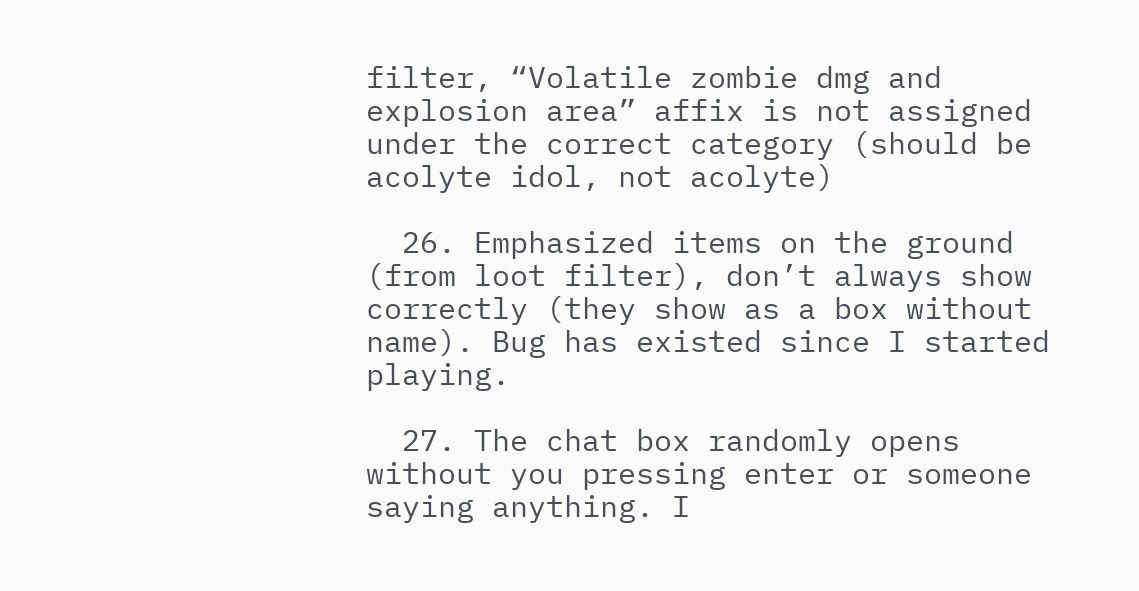filter, “Volatile zombie dmg and explosion area” affix is not assigned under the correct category (should be acolyte idol, not acolyte)

  26. Emphasized items on the ground (from loot filter), don’t always show correctly (they show as a box without name). Bug has existed since I started playing.

  27. The chat box randomly opens without you pressing enter or someone saying anything. I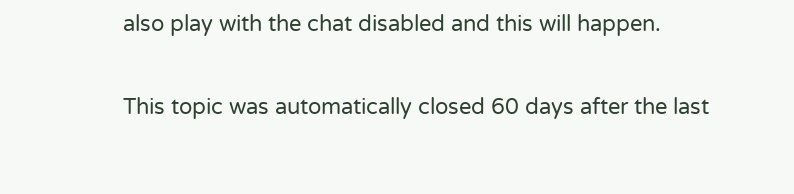also play with the chat disabled and this will happen.

This topic was automatically closed 60 days after the last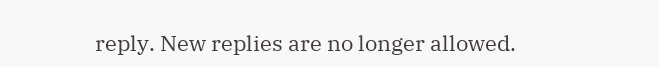reply. New replies are no longer allowed.